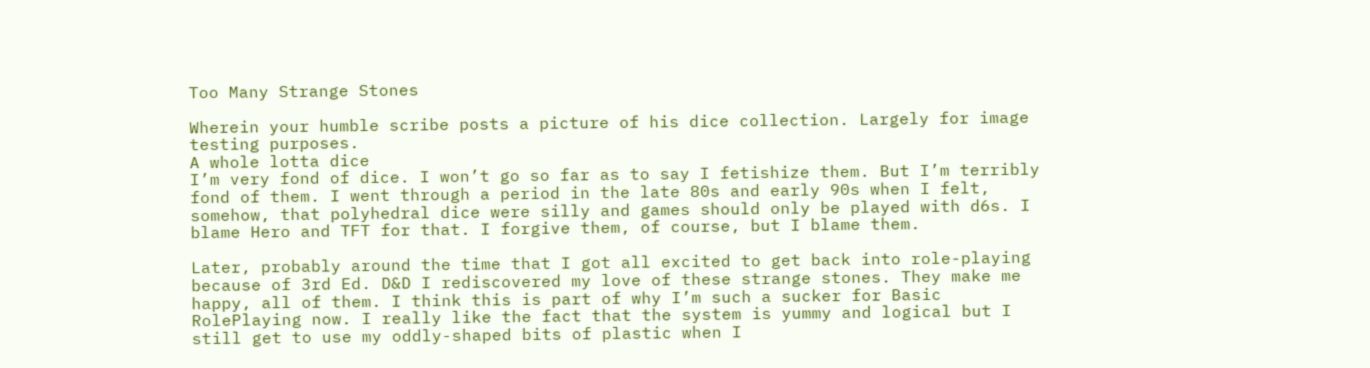Too Many Strange Stones

Wherein your humble scribe posts a picture of his dice collection. Largely for image testing purposes.
A whole lotta dice
I’m very fond of dice. I won’t go so far as to say I fetishize them. But I’m terribly fond of them. I went through a period in the late 80s and early 90s when I felt, somehow, that polyhedral dice were silly and games should only be played with d6s. I blame Hero and TFT for that. I forgive them, of course, but I blame them.

Later, probably around the time that I got all excited to get back into role-playing because of 3rd Ed. D&D I rediscovered my love of these strange stones. They make me happy, all of them. I think this is part of why I’m such a sucker for Basic RolePlaying now. I really like the fact that the system is yummy and logical but I still get to use my oddly-shaped bits of plastic when I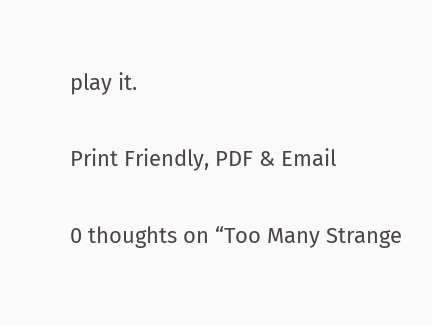play it.

Print Friendly, PDF & Email

0 thoughts on “Too Many Strange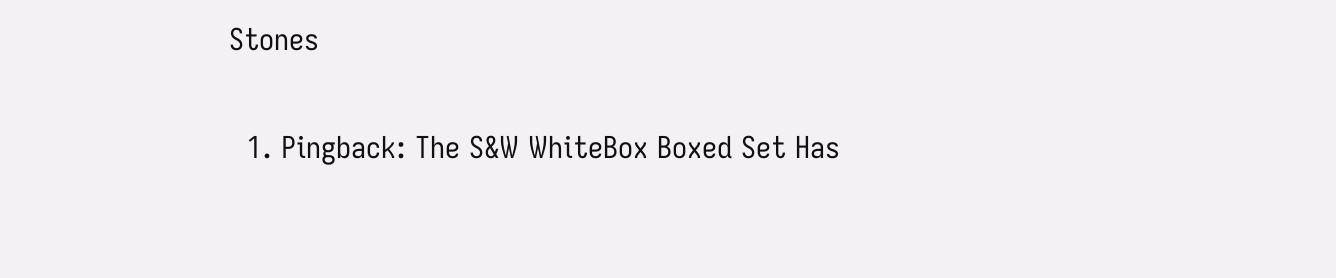Stones

  1. Pingback: The S&W WhiteBox Boxed Set Has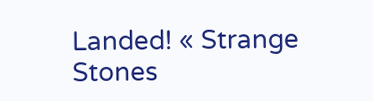Landed! « Strange Stones